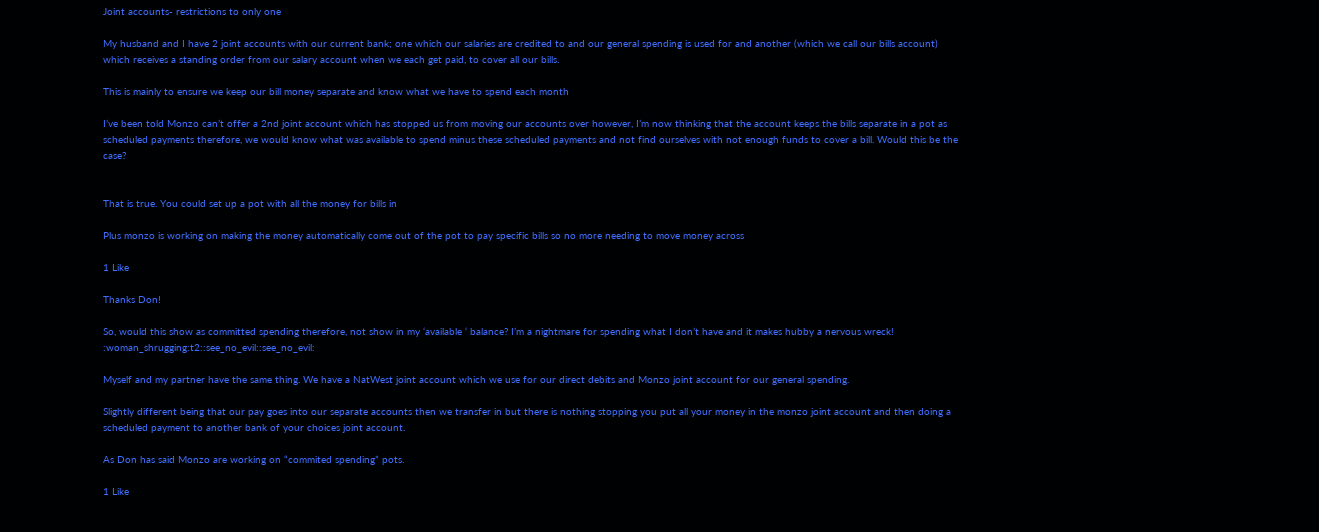Joint accounts- restrictions to only one

My husband and I have 2 joint accounts with our current bank; one which our salaries are credited to and our general spending is used for and another (which we call our bills account) which receives a standing order from our salary account when we each get paid, to cover all our bills.

This is mainly to ensure we keep our bill money separate and know what we have to spend each month

I’ve been told Monzo can’t offer a 2nd joint account which has stopped us from moving our accounts over however, I’m now thinking that the account keeps the bills separate in a pot as scheduled payments therefore, we would know what was available to spend minus these scheduled payments and not find ourselves with not enough funds to cover a bill. Would this be the case?


That is true. You could set up a pot with all the money for bills in

Plus monzo is working on making the money automatically come out of the pot to pay specific bills so no more needing to move money across

1 Like

Thanks Don!

So, would this show as committed spending therefore, not show in my ‘available ‘ balance? I’m a nightmare for spending what I don’t have and it makes hubby a nervous wreck! :woman_shrugging:t2::see_no_evil::see_no_evil:

Myself and my partner have the same thing. We have a NatWest joint account which we use for our direct debits and Monzo joint account for our general spending.

Slightly different being that our pay goes into our separate accounts then we transfer in but there is nothing stopping you put all your money in the monzo joint account and then doing a scheduled payment to another bank of your choices joint account.

As Don has said Monzo are working on “commited spending” pots.

1 Like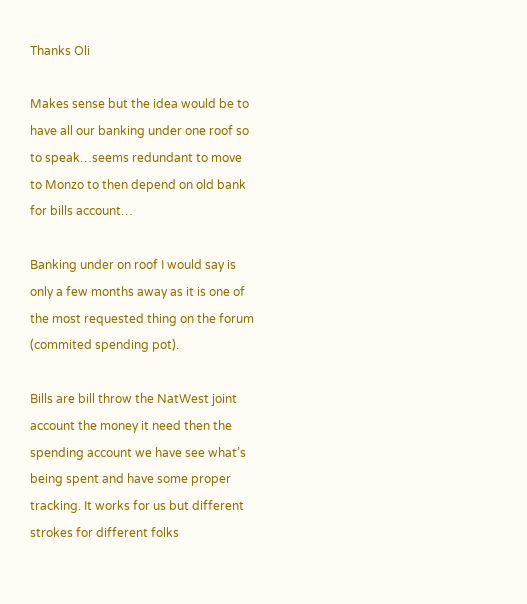Thanks Oli

Makes sense but the idea would be to have all our banking under one roof so to speak…seems redundant to move to Monzo to then depend on old bank for bills account…

Banking under on roof I would say is only a few months away as it is one of the most requested thing on the forum (commited spending pot).

Bills are bill throw the NatWest joint account the money it need then the spending account we have see what’s being spent and have some proper tracking. It works for us but different strokes for different folks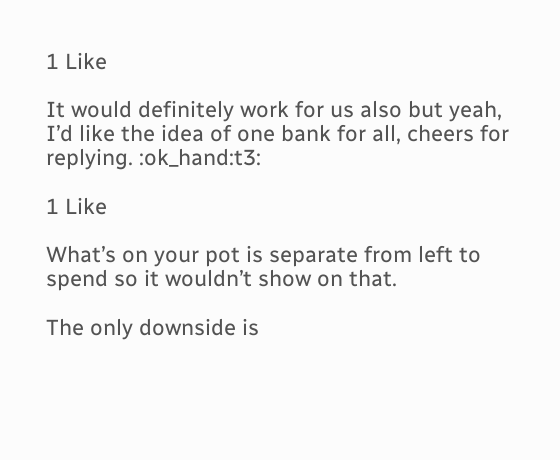1 Like

It would definitely work for us also but yeah, I’d like the idea of one bank for all, cheers for replying. :ok_hand:t3:

1 Like

What’s on your pot is separate from left to spend so it wouldn’t show on that.

The only downside is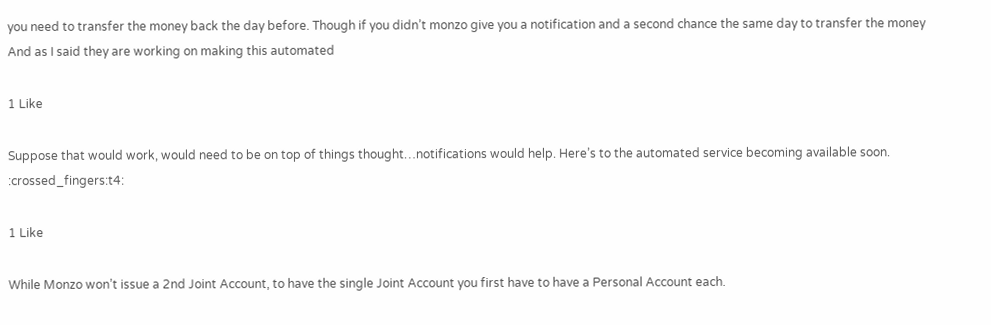you need to transfer the money back the day before. Though if you didn’t monzo give you a notification and a second chance the same day to transfer the money
And as I said they are working on making this automated

1 Like

Suppose that would work, would need to be on top of things thought…notifications would help. Here’s to the automated service becoming available soon. :crossed_fingers:t4:

1 Like

While Monzo won’t issue a 2nd Joint Account, to have the single Joint Account you first have to have a Personal Account each.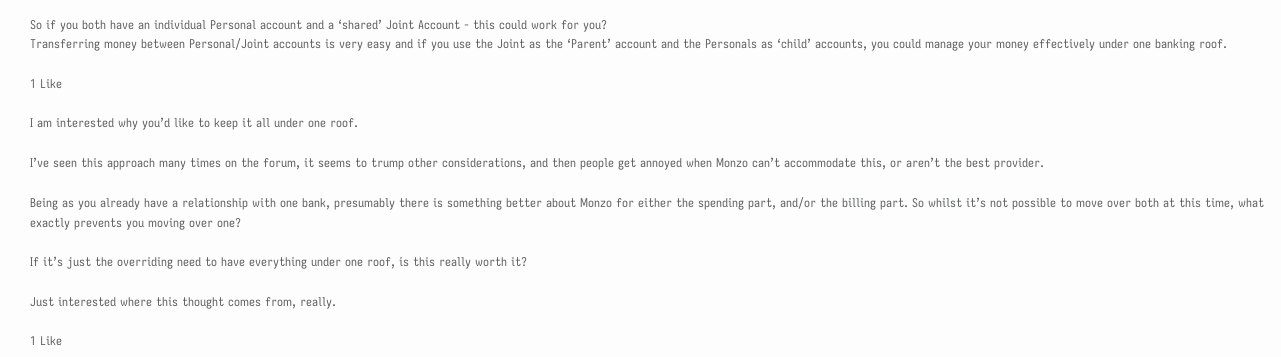So if you both have an individual Personal account and a ‘shared’ Joint Account - this could work for you?
Transferring money between Personal/Joint accounts is very easy and if you use the Joint as the ‘Parent’ account and the Personals as ‘child’ accounts, you could manage your money effectively under one banking roof.

1 Like

I am interested why you’d like to keep it all under one roof.

I’ve seen this approach many times on the forum, it seems to trump other considerations, and then people get annoyed when Monzo can’t accommodate this, or aren’t the best provider.

Being as you already have a relationship with one bank, presumably there is something better about Monzo for either the spending part, and/or the billing part. So whilst it’s not possible to move over both at this time, what exactly prevents you moving over one?

If it’s just the overriding need to have everything under one roof, is this really worth it?

Just interested where this thought comes from, really.

1 Like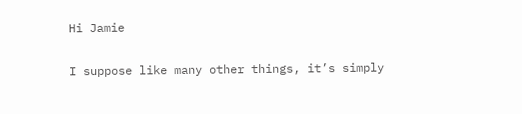Hi Jamie

I suppose like many other things, it’s simply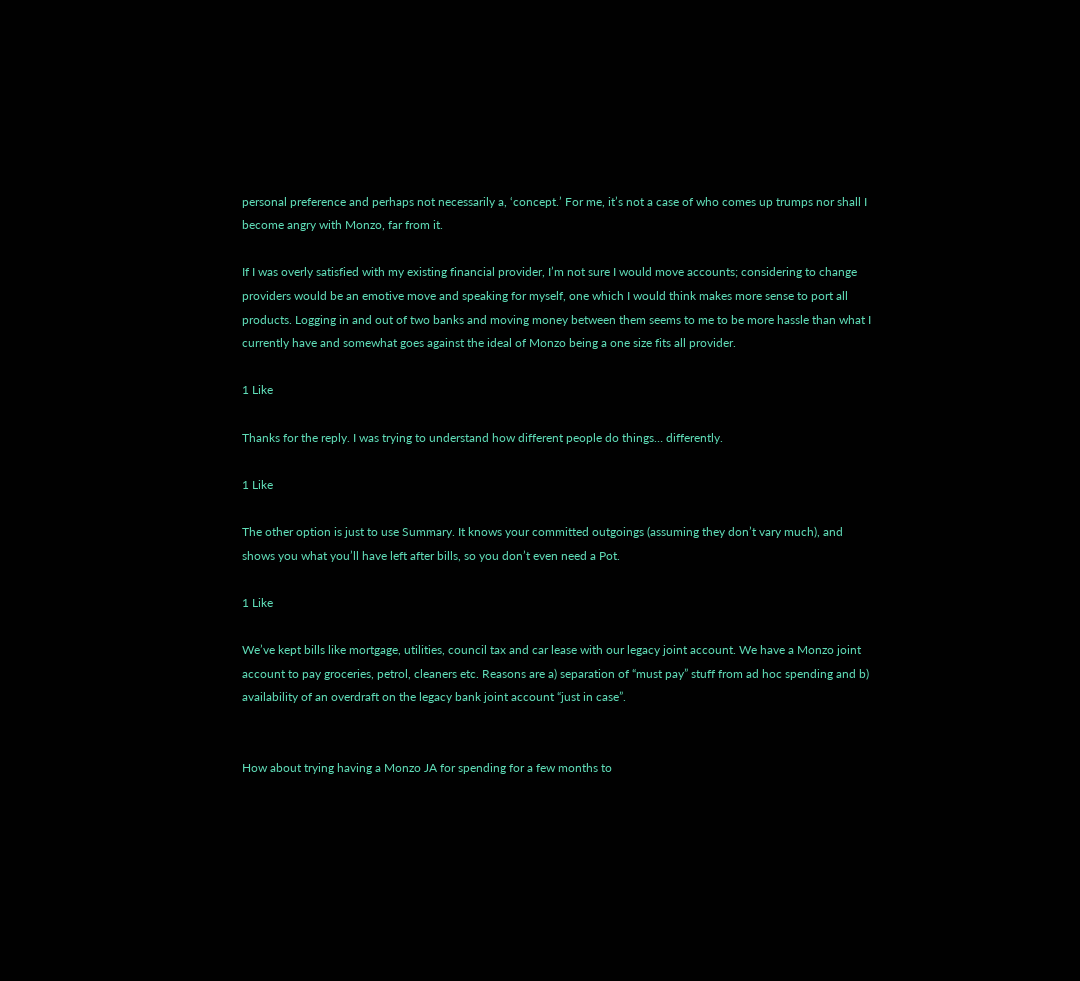personal preference and perhaps not necessarily a, ‘concept.’ For me, it’s not a case of who comes up trumps nor shall I become angry with Monzo, far from it.

If I was overly satisfied with my existing financial provider, I’m not sure I would move accounts; considering to change providers would be an emotive move and speaking for myself, one which I would think makes more sense to port all products. Logging in and out of two banks and moving money between them seems to me to be more hassle than what I currently have and somewhat goes against the ideal of Monzo being a one size fits all provider.

1 Like

Thanks for the reply. I was trying to understand how different people do things… differently.

1 Like

The other option is just to use Summary. It knows your committed outgoings (assuming they don’t vary much), and shows you what you’ll have left after bills, so you don’t even need a Pot.

1 Like

We’ve kept bills like mortgage, utilities, council tax and car lease with our legacy joint account. We have a Monzo joint account to pay groceries, petrol, cleaners etc. Reasons are a) separation of “must pay” stuff from ad hoc spending and b) availability of an overdraft on the legacy bank joint account “just in case”.


How about trying having a Monzo JA for spending for a few months to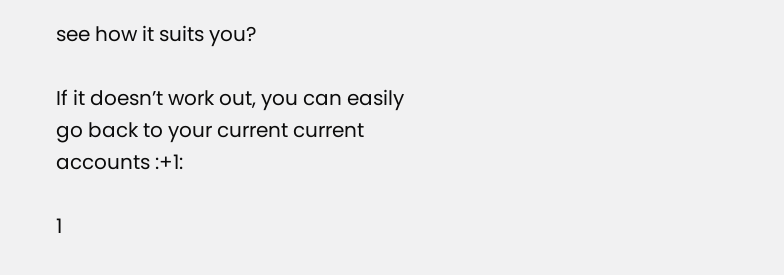see how it suits you?

If it doesn’t work out, you can easily go back to your current current accounts :+1:

1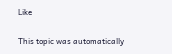Like

This topic was automatically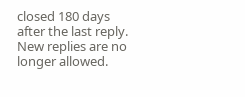closed 180 days after the last reply. New replies are no longer allowed.